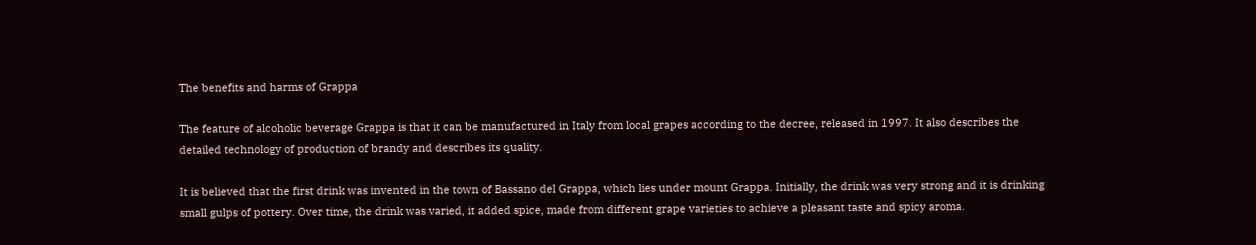The benefits and harms of Grappa

The feature of alcoholic beverage Grappa is that it can be manufactured in Italy from local grapes according to the decree, released in 1997. It also describes the detailed technology of production of brandy and describes its quality.

It is believed that the first drink was invented in the town of Bassano del Grappa, which lies under mount Grappa. Initially, the drink was very strong and it is drinking small gulps of pottery. Over time, the drink was varied, it added spice, made from different grape varieties to achieve a pleasant taste and spicy aroma.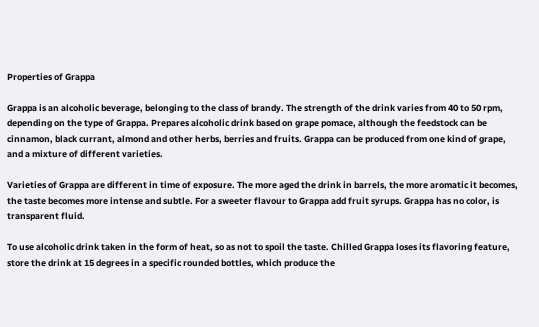Properties of Grappa

Grappa is an alcoholic beverage, belonging to the class of brandy. The strength of the drink varies from 40 to 50 rpm, depending on the type of Grappa. Prepares alcoholic drink based on grape pomace, although the feedstock can be cinnamon, black currant, almond and other herbs, berries and fruits. Grappa can be produced from one kind of grape, and a mixture of different varieties.

Varieties of Grappa are different in time of exposure. The more aged the drink in barrels, the more aromatic it becomes, the taste becomes more intense and subtle. For a sweeter flavour to Grappa add fruit syrups. Grappa has no color, is transparent fluid.

To use alcoholic drink taken in the form of heat, so as not to spoil the taste. Chilled Grappa loses its flavoring feature, store the drink at 15 degrees in a specific rounded bottles, which produce the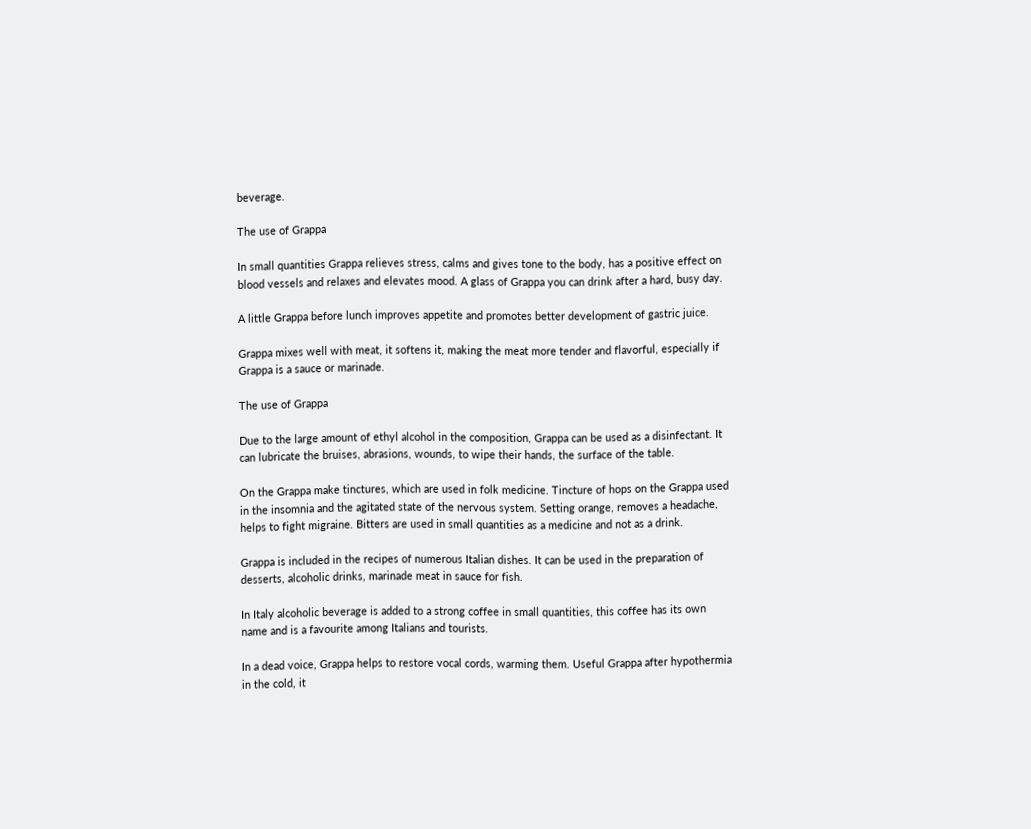beverage.

The use of Grappa

In small quantities Grappa relieves stress, calms and gives tone to the body, has a positive effect on blood vessels and relaxes and elevates mood. A glass of Grappa you can drink after a hard, busy day.

A little Grappa before lunch improves appetite and promotes better development of gastric juice.

Grappa mixes well with meat, it softens it, making the meat more tender and flavorful, especially if Grappa is a sauce or marinade.

The use of Grappa

Due to the large amount of ethyl alcohol in the composition, Grappa can be used as a disinfectant. It can lubricate the bruises, abrasions, wounds, to wipe their hands, the surface of the table.

On the Grappa make tinctures, which are used in folk medicine. Tincture of hops on the Grappa used in the insomnia and the agitated state of the nervous system. Setting orange, removes a headache, helps to fight migraine. Bitters are used in small quantities as a medicine and not as a drink.

Grappa is included in the recipes of numerous Italian dishes. It can be used in the preparation of desserts, alcoholic drinks, marinade meat in sauce for fish.

In Italy alcoholic beverage is added to a strong coffee in small quantities, this coffee has its own name and is a favourite among Italians and tourists.

In a dead voice, Grappa helps to restore vocal cords, warming them. Useful Grappa after hypothermia in the cold, it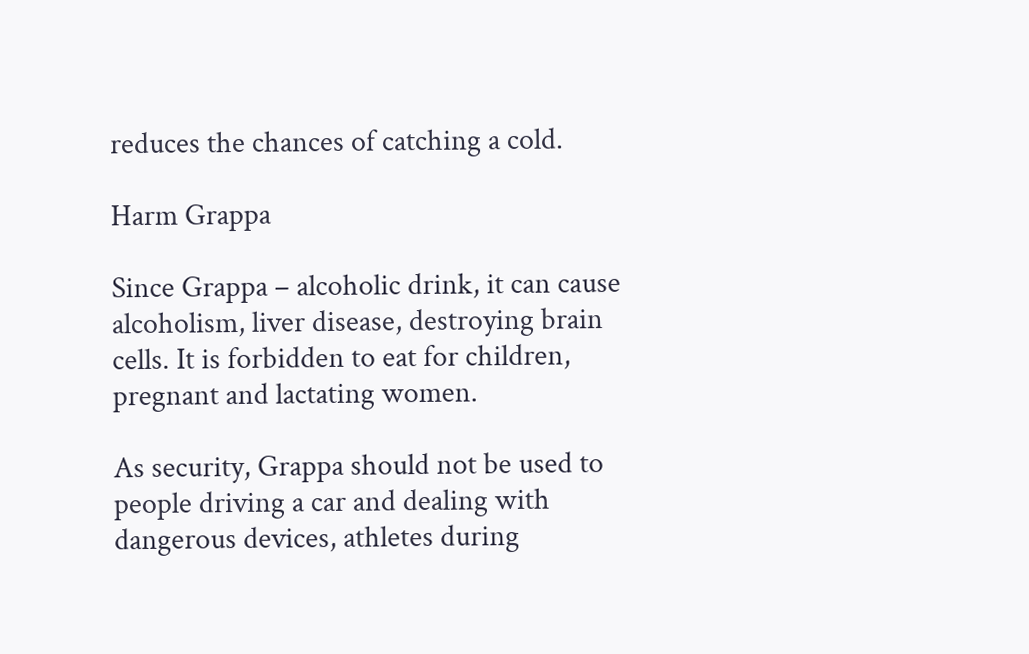reduces the chances of catching a cold.

Harm Grappa

Since Grappa – alcoholic drink, it can cause alcoholism, liver disease, destroying brain cells. It is forbidden to eat for children, pregnant and lactating women.

As security, Grappa should not be used to people driving a car and dealing with dangerous devices, athletes during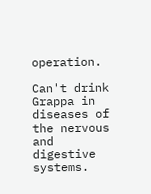operation.

Can't drink Grappa in diseases of the nervous and digestive systems.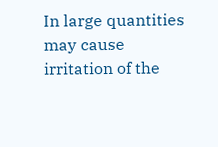In large quantities may cause irritation of the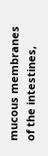mucous membranes of the intestines,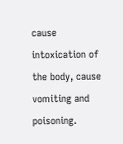cause intoxication of the body, cause vomiting and poisoning.